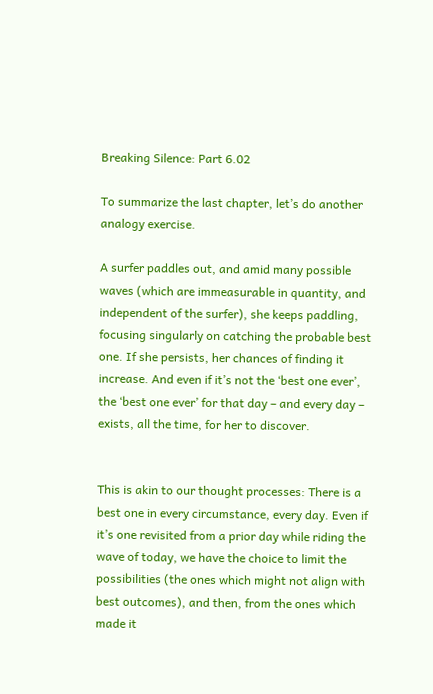Breaking Silence: Part 6.02

To summarize the last chapter, let’s do another analogy exercise.

A surfer paddles out, and amid many possible waves (which are immeasurable in quantity, and independent of the surfer), she keeps paddling, focusing singularly on catching the probable best one. If she persists, her chances of finding it increase. And even if it’s not the ‘best one ever’, the ‘best one ever’ for that day – and every day – exists, all the time, for her to discover.


This is akin to our thought processes: There is a best one in every circumstance, every day. Even if it’s one revisited from a prior day while riding the wave of today, we have the choice to limit the possibilities (the ones which might not align with best outcomes), and then, from the ones which made it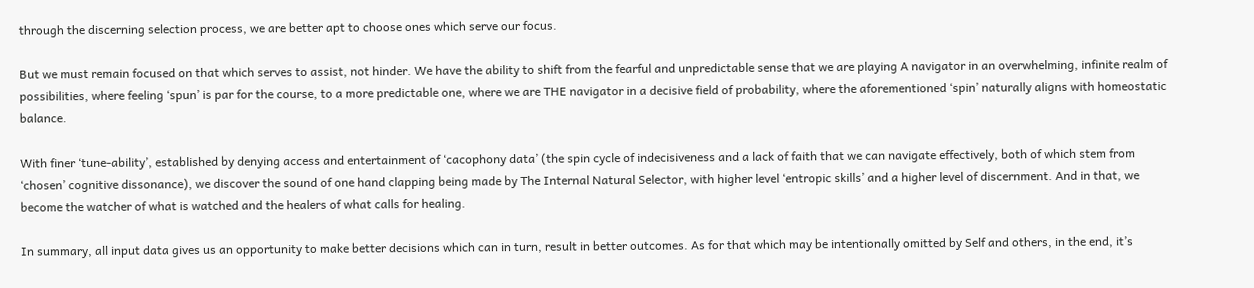through the discerning selection process, we are better apt to choose ones which serve our focus.

But we must remain focused on that which serves to assist, not hinder. We have the ability to shift from the fearful and unpredictable sense that we are playing A navigator in an overwhelming, infinite realm of possibilities, where feeling ‘spun’ is par for the course, to a more predictable one, where we are THE navigator in a decisive field of probability, where the aforementioned ‘spin’ naturally aligns with homeostatic balance.

With finer ‘tune-ability’, established by denying access and entertainment of ‘cacophony data’ (the spin cycle of indecisiveness and a lack of faith that we can navigate effectively, both of which stem from ‘chosen’ cognitive dissonance), we discover the sound of one hand clapping being made by The Internal Natural Selector, with higher level ‘entropic skills’ and a higher level of discernment. And in that, we become the watcher of what is watched and the healers of what calls for healing.

In summary, all input data gives us an opportunity to make better decisions which can in turn, result in better outcomes. As for that which may be intentionally omitted by Self and others, in the end, it’s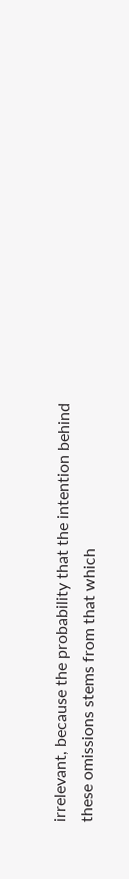irrelevant, because the probability that the intention behind these omissions stems from that which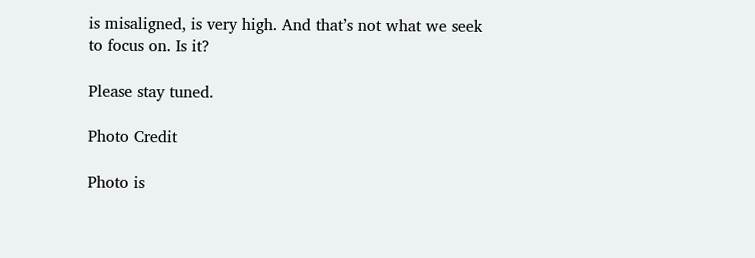is misaligned, is very high. And that’s not what we seek to focus on. Is it?

Please stay tuned.

Photo Credit

Photo is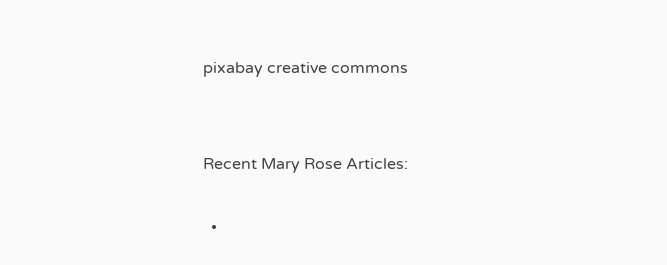pixabay creative commons


Recent Mary Rose Articles:

  •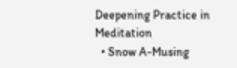Deepening Practice in Meditation
  • Snow A-Musing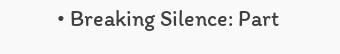• Breaking Silence: Part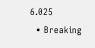6.025
  • Breaking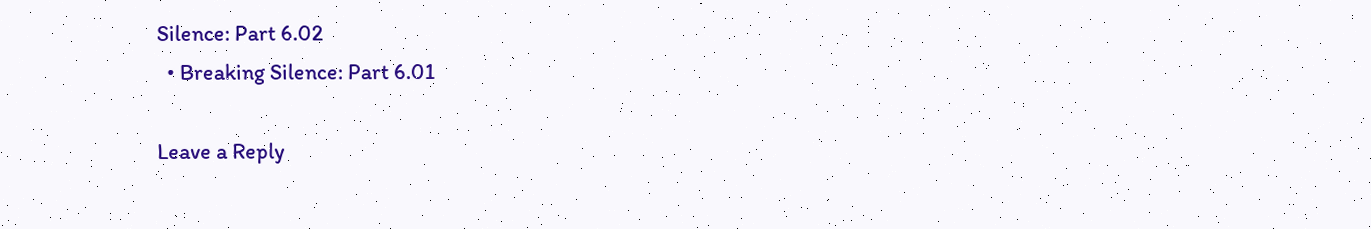Silence: Part 6.02
  • Breaking Silence: Part 6.01

Leave a Reply